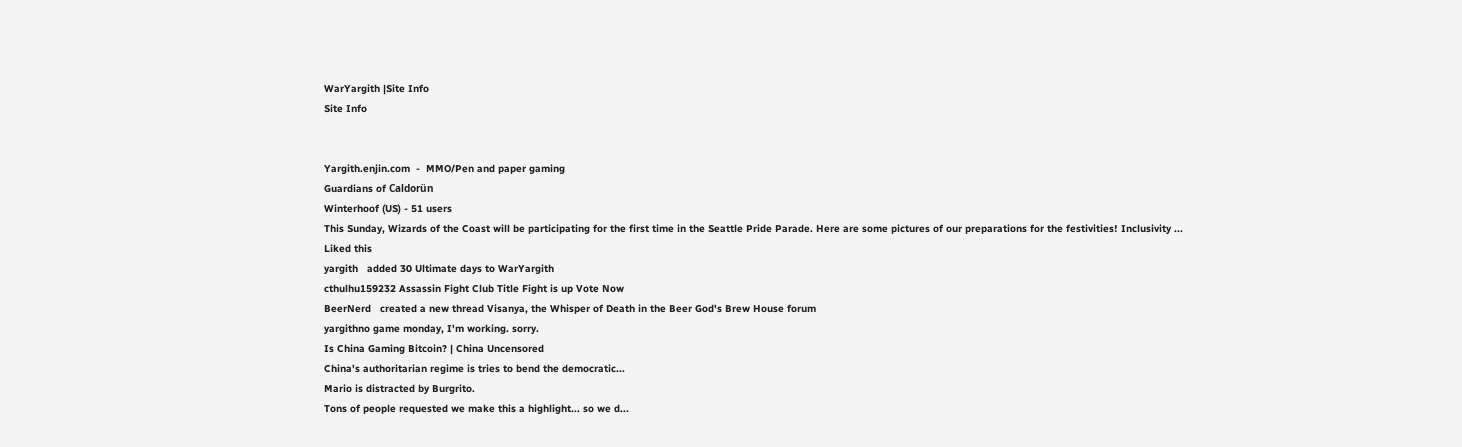WarYargith |Site Info
Site Info


Yargith.enjin.com  -  MMO/Pen and paper gaming
Guardians of Caldorün
Winterhoof (US) - 51 users
This Sunday, Wizards of the Coast will be participating for the first time in the Seattle Pride Parade. Here are some pictures of our preparations for the festivities! Inclusivity ...
Liked this
yargith   added 30 Ultimate days to WarYargith
cthulhu159232 Assassin Fight Club Title Fight is up Vote Now
BeerNerd   created a new thread Visanya, the Whisper of Death in the Beer God's Brew House forum
yargithno game monday, I'm working. sorry.
Is China Gaming Bitcoin? | China Uncensored
China's authoritarian regime is tries to bend the democratic...
Mario is distracted by Burgrito.
Tons of people requested we make this a highlight... so we d...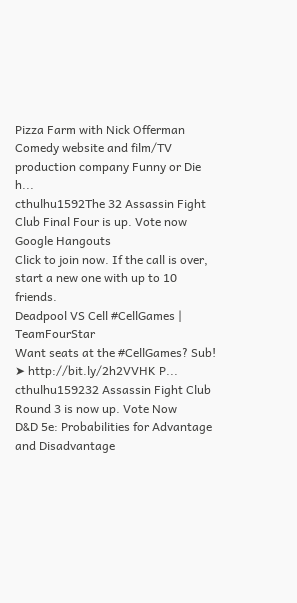Pizza Farm with Nick Offerman
Comedy website and film/TV production company Funny or Die h...
cthulhu1592The 32 Assassin Fight Club Final Four is up. Vote now
Google Hangouts
Click to join now. If the call is over, start a new one with up to 10 friends.
Deadpool VS Cell #CellGames | TeamFourStar
Want seats at the #CellGames? Sub! ➤ http://bit.ly/2h2VVHK P...
cthulhu159232 Assassin Fight Club Round 3 is now up. Vote Now
D&D 5e: Probabilities for Advantage and Disadvantage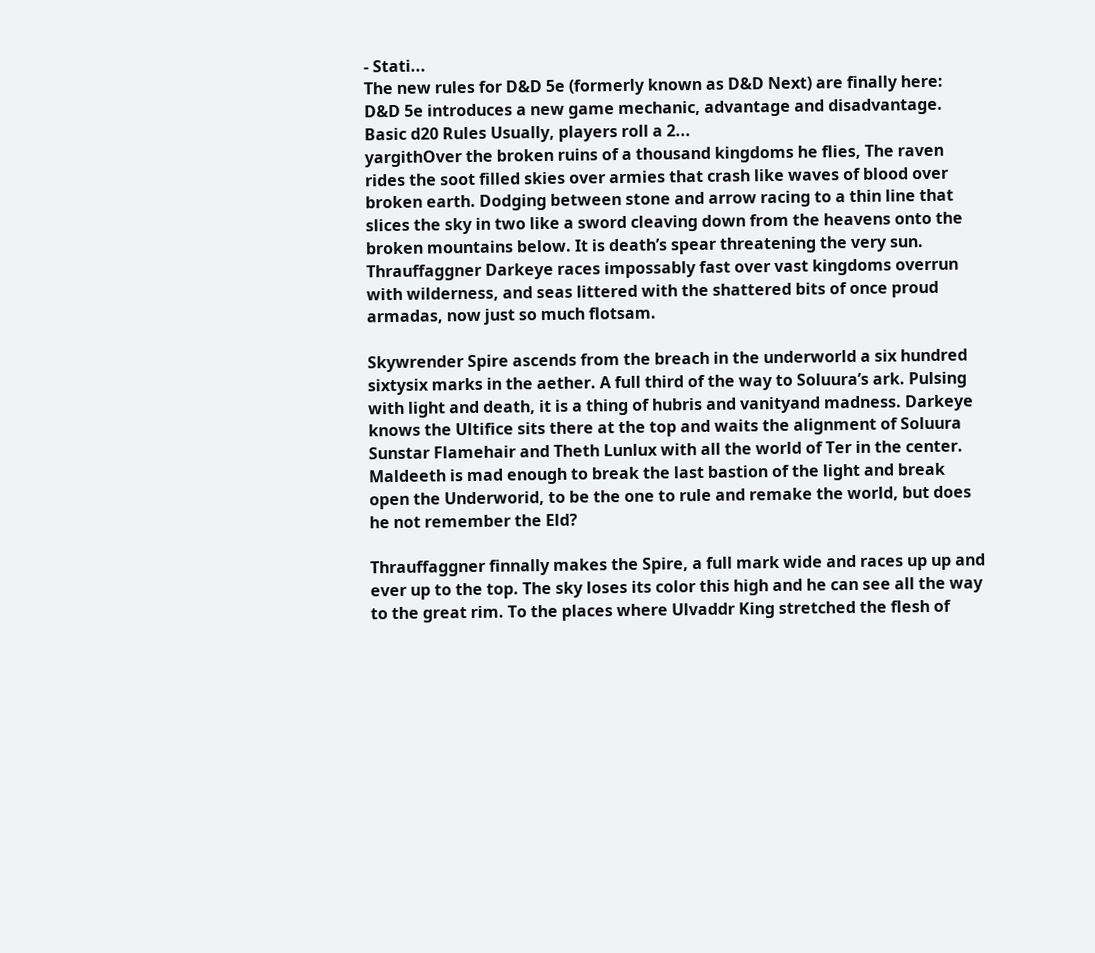- Stati...
The new rules for D&D 5e (formerly known as D&D Next) are finally here: D&D 5e introduces a new game mechanic, advantage and disadvantage. Basic d20 Rules Usually, players roll a 2...
yargithOver the broken ruins of a thousand kingdoms he flies, The raven rides the soot filled skies over armies that crash like waves of blood over broken earth. Dodging between stone and arrow racing to a thin line that slices the sky in two like a sword cleaving down from the heavens onto the broken mountains below. It is death’s spear threatening the very sun. Thrauffaggner Darkeye races impossably fast over vast kingdoms overrun with wilderness, and seas littered with the shattered bits of once proud armadas, now just so much flotsam.

Skywrender Spire ascends from the breach in the underworld a six hundred sixtysix marks in the aether. A full third of the way to Soluura’s ark. Pulsing with light and death, it is a thing of hubris and vanityand madness. Darkeye knows the Ultifice sits there at the top and waits the alignment of Soluura Sunstar Flamehair and Theth Lunlux with all the world of Ter in the center. Maldeeth is mad enough to break the last bastion of the light and break open the Underworid, to be the one to rule and remake the world, but does he not remember the Eld?

Thrauffaggner finnally makes the Spire, a full mark wide and races up up and ever up to the top. The sky loses its color this high and he can see all the way to the great rim. To the places where Ulvaddr King stretched the flesh of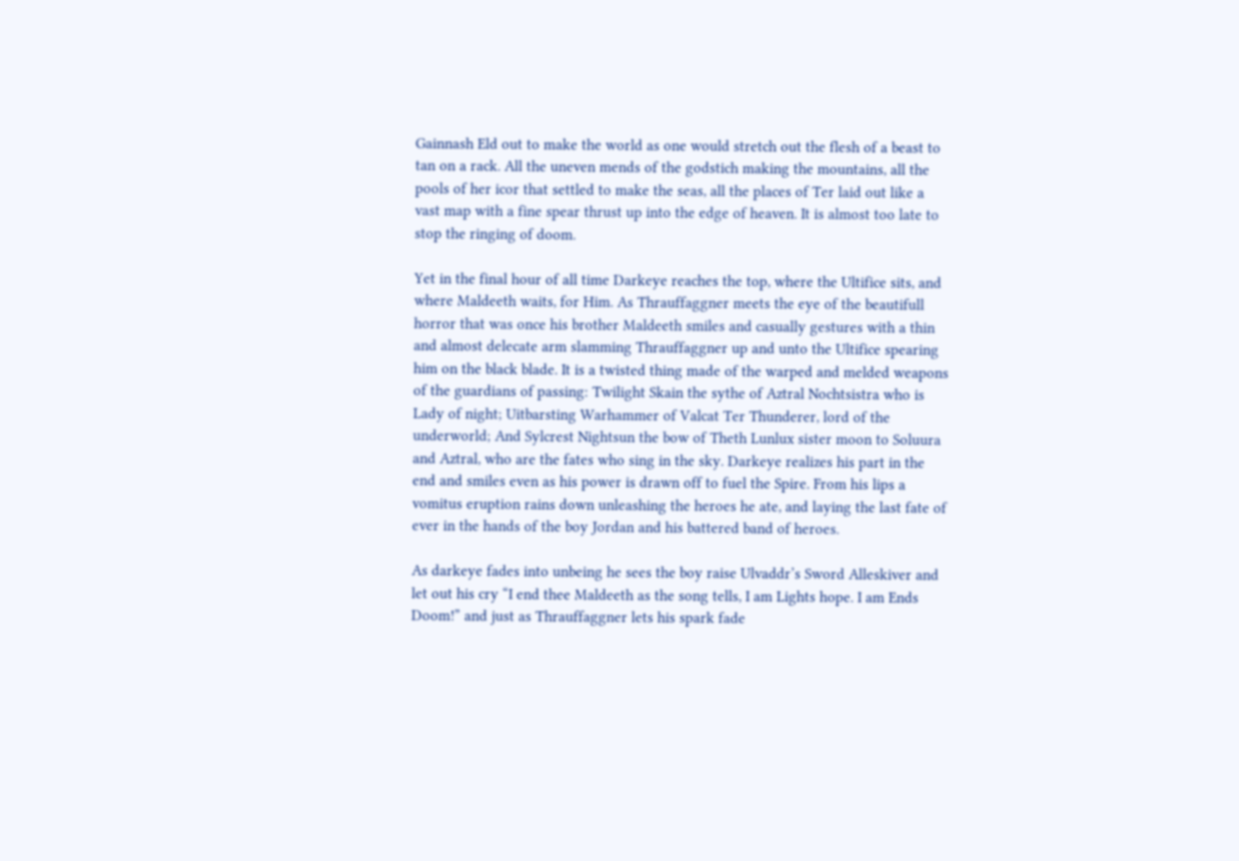Gainnash Eld out to make the world as one would stretch out the flesh of a beast to tan on a rack. All the uneven mends of the godstich making the mountains, all the pools of her icor that settled to make the seas, all the places of Ter laid out like a vast map with a fine spear thrust up into the edge of heaven. It is almost too late to stop the ringing of doom.

Yet in the final hour of all time Darkeye reaches the top, where the Ultifice sits, and where Maldeeth waits, for Him. As Thrauffaggner meets the eye of the beautifull horror that was once his brother Maldeeth smiles and casually gestures with a thin and almost delecate arm slamming Thrauffaggner up and unto the Ultifice spearing him on the black blade. It is a twisted thing made of the warped and melded weapons of the guardians of passing: Twilight Skain the sythe of Aztral Nochtsistra who is Lady of night; Uitbarsting Warhammer of Valcat Ter Thunderer, lord of the underworld; And Sylcrest Nightsun the bow of Theth Lunlux sister moon to Soluura and Aztral, who are the fates who sing in the sky. Darkeye realizes his part in the end and smiles even as his power is drawn off to fuel the Spire. From his lips a vomitus eruption rains down unleashing the heroes he ate, and laying the last fate of ever in the hands of the boy Jordan and his battered band of heroes.

As darkeye fades into unbeing he sees the boy raise Ulvaddr’s Sword Alleskiver and let out his cry “I end thee Maldeeth as the song tells, I am Lights hope. I am Ends Doom!” and just as Thrauffaggner lets his spark fade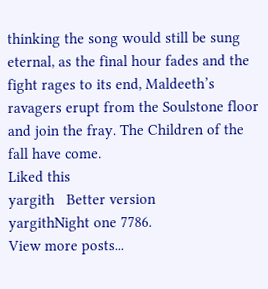thinking the song would still be sung eternal, as the final hour fades and the fight rages to its end, Maldeeth’s ravagers erupt from the Soulstone floor and join the fray. The Children of the fall have come.
Liked this
yargith   Better version
yargithNight one 7786.
View more posts...